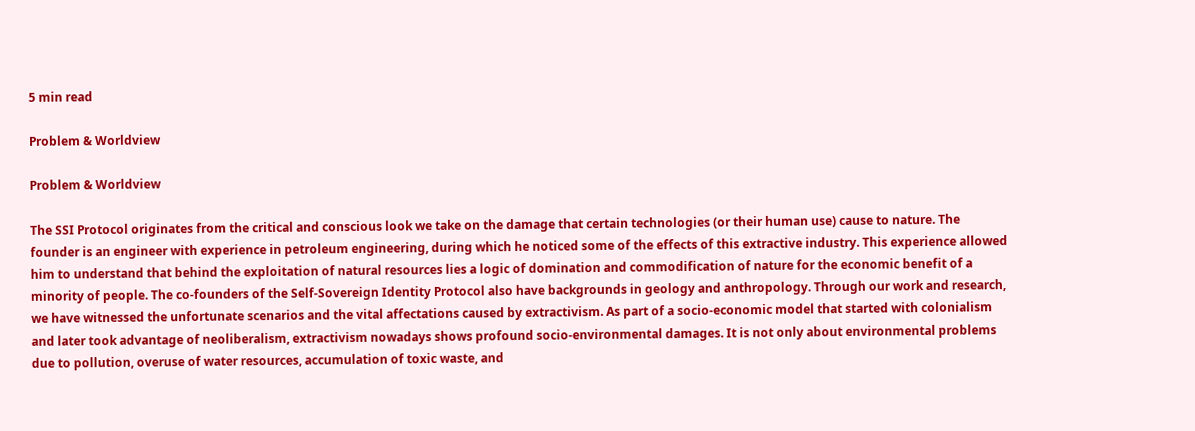5 min read

Problem & Worldview

Problem & Worldview

The SSI Protocol originates from the critical and conscious look we take on the damage that certain technologies (or their human use) cause to nature. The founder is an engineer with experience in petroleum engineering, during which he noticed some of the effects of this extractive industry. This experience allowed him to understand that behind the exploitation of natural resources lies a logic of domination and commodification of nature for the economic benefit of a minority of people. The co-founders of the Self-Sovereign Identity Protocol also have backgrounds in geology and anthropology. Through our work and research, we have witnessed the unfortunate scenarios and the vital affectations caused by extractivism. As part of a socio-economic model that started with colonialism and later took advantage of neoliberalism, extractivism nowadays shows profound socio-environmental damages. It is not only about environmental problems due to pollution, overuse of water resources, accumulation of toxic waste, and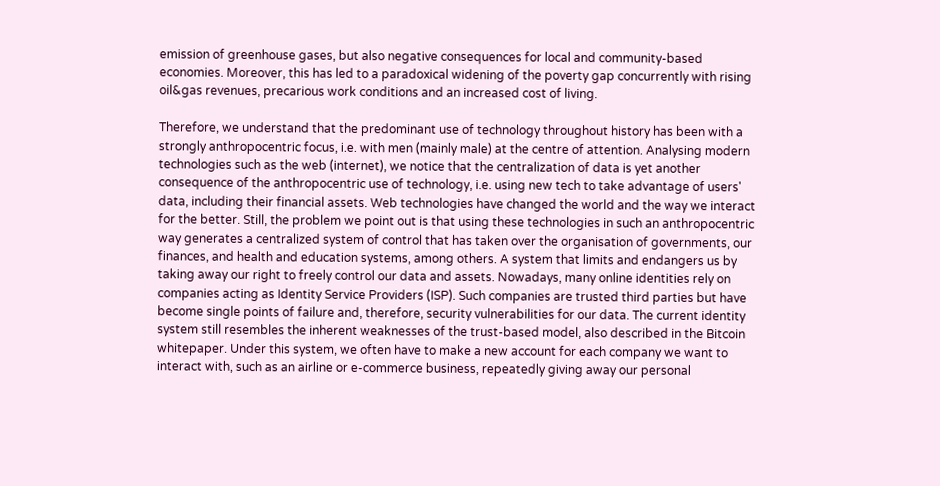emission of greenhouse gases, but also negative consequences for local and community-based economies. Moreover, this has led to a paradoxical widening of the poverty gap concurrently with rising oil&gas revenues, precarious work conditions and an increased cost of living.

Therefore, we understand that the predominant use of technology throughout history has been with a strongly anthropocentric focus, i.e. with men (mainly male) at the centre of attention. Analysing modern technologies such as the web (internet), we notice that the centralization of data is yet another consequence of the anthropocentric use of technology, i.e. using new tech to take advantage of users' data, including their financial assets. Web technologies have changed the world and the way we interact for the better. Still, the problem we point out is that using these technologies in such an anthropocentric way generates a centralized system of control that has taken over the organisation of governments, our finances, and health and education systems, among others. A system that limits and endangers us by taking away our right to freely control our data and assets. Nowadays, many online identities rely on companies acting as Identity Service Providers (ISP). Such companies are trusted third parties but have become single points of failure and, therefore, security vulnerabilities for our data. The current identity system still resembles the inherent weaknesses of the trust-based model, also described in the Bitcoin whitepaper. Under this system, we often have to make a new account for each company we want to interact with, such as an airline or e-commerce business, repeatedly giving away our personal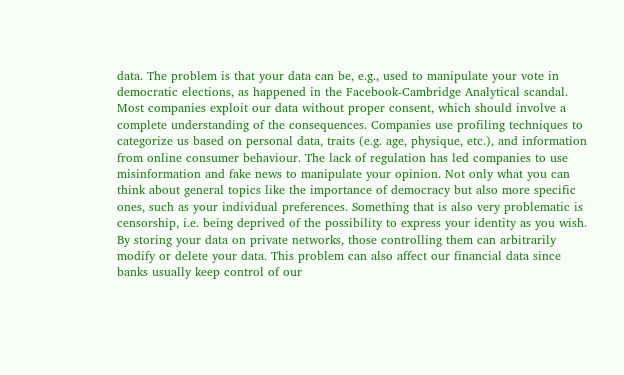data. The problem is that your data can be, e.g., used to manipulate your vote in democratic elections, as happened in the Facebook-Cambridge Analytical scandal. Most companies exploit our data without proper consent, which should involve a complete understanding of the consequences. Companies use profiling techniques to categorize us based on personal data, traits (e.g. age, physique, etc.), and information from online consumer behaviour. The lack of regulation has led companies to use misinformation and fake news to manipulate your opinion. Not only what you can think about general topics like the importance of democracy but also more specific ones, such as your individual preferences. Something that is also very problematic is censorship, i.e. being deprived of the possibility to express your identity as you wish. By storing your data on private networks, those controlling them can arbitrarily modify or delete your data. This problem can also affect our financial data since banks usually keep control of our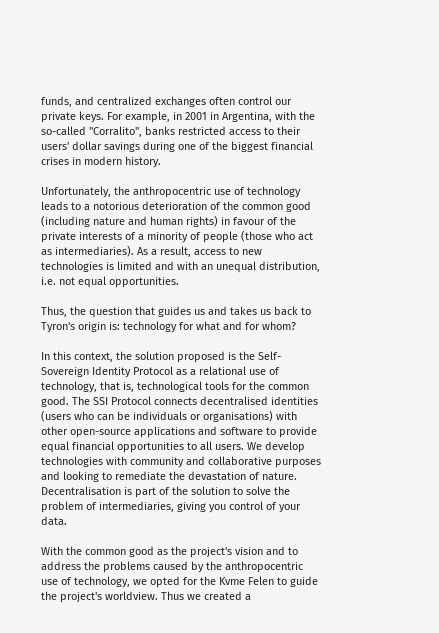funds, and centralized exchanges often control our private keys. For example, in 2001 in Argentina, with the so-called "Corralito", banks restricted access to their users' dollar savings during one of the biggest financial crises in modern history.

Unfortunately, the anthropocentric use of technology leads to a notorious deterioration of the common good (including nature and human rights) in favour of the private interests of a minority of people (those who act as intermediaries). As a result, access to new technologies is limited and with an unequal distribution, i.e. not equal opportunities.

Thus, the question that guides us and takes us back to Tyron's origin is: technology for what and for whom?

In this context, the solution proposed is the Self-Sovereign Identity Protocol as a relational use of technology, that is, technological tools for the common good. The SSI Protocol connects decentralised identities (users who can be individuals or organisations) with other open-source applications and software to provide equal financial opportunities to all users. We develop technologies with community and collaborative purposes and looking to remediate the devastation of nature. Decentralisation is part of the solution to solve the problem of intermediaries, giving you control of your data.

With the common good as the project's vision and to address the problems caused by the anthropocentric use of technology, we opted for the Kvme Felen to guide the project's worldview. Thus we created a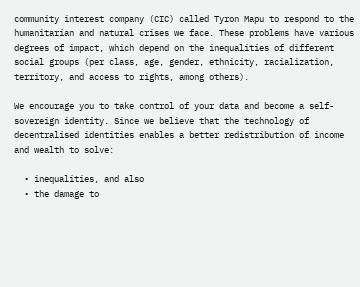community interest company (CIC) called Tyron Mapu to respond to the humanitarian and natural crises we face. These problems have various degrees of impact, which depend on the inequalities of different social groups (per class, age, gender, ethnicity, racialization, territory, and access to rights, among others).

We encourage you to take control of your data and become a self-sovereign identity. Since we believe that the technology of decentralised identities enables a better redistribution of income and wealth to solve:

  • inequalities, and also
  • the damage to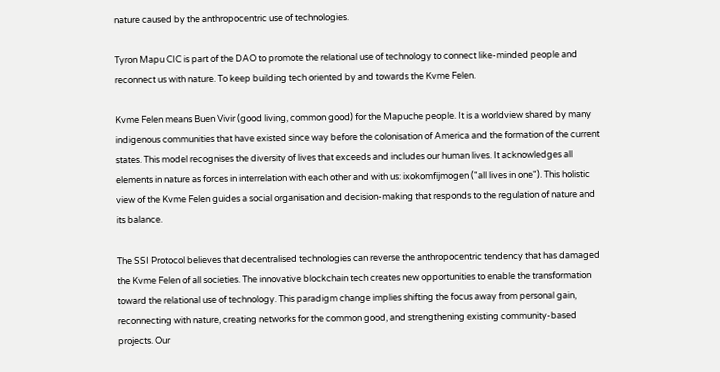nature caused by the anthropocentric use of technologies.

Tyron Mapu CIC is part of the DAO to promote the relational use of technology to connect like-minded people and reconnect us with nature. To keep building tech oriented by and towards the Kvme Felen.

Kvme Felen means Buen Vivir (good living, common good) for the Mapuche people. It is a worldview shared by many indigenous communities that have existed since way before the colonisation of America and the formation of the current states. This model recognises the diversity of lives that exceeds and includes our human lives. It acknowledges all elements in nature as forces in interrelation with each other and with us: ixokomfijmogen ("all lives in one"). This holistic view of the Kvme Felen guides a social organisation and decision-making that responds to the regulation of nature and its balance.

The SSI Protocol believes that decentralised technologies can reverse the anthropocentric tendency that has damaged the Kvme Felen of all societies. The innovative blockchain tech creates new opportunities to enable the transformation toward the relational use of technology. This paradigm change implies shifting the focus away from personal gain, reconnecting with nature, creating networks for the common good, and strengthening existing community-based projects. Our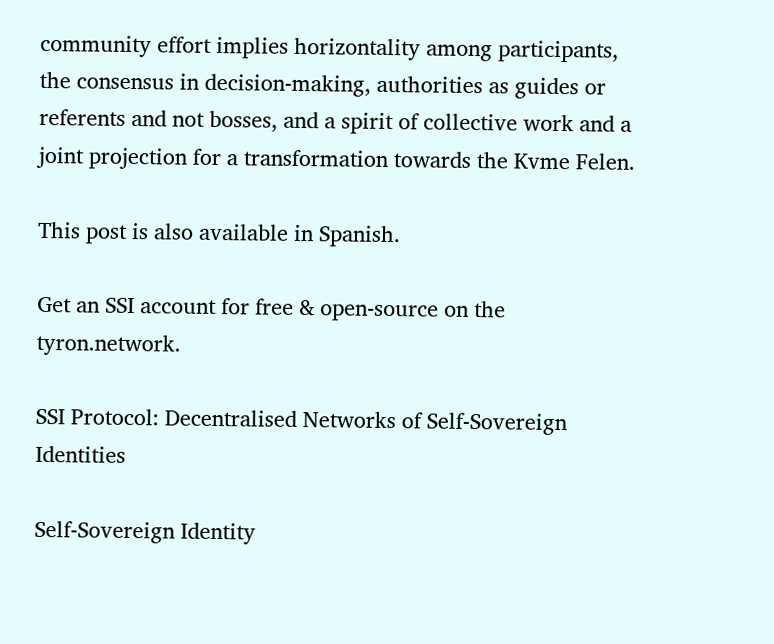community effort implies horizontality among participants, the consensus in decision-making, authorities as guides or referents and not bosses, and a spirit of collective work and a joint projection for a transformation towards the Kvme Felen.

This post is also available in Spanish.

Get an SSI account for free & open-source on the tyron.network.

SSI Protocol: Decentralised Networks of Self-Sovereign Identities

Self-Sovereign Identity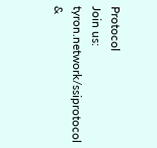Protocol
Join us: tyron.network/ssiprotocol &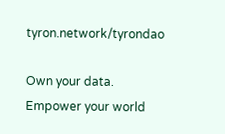tyron.network/tyrondao

Own your data. Empower your world